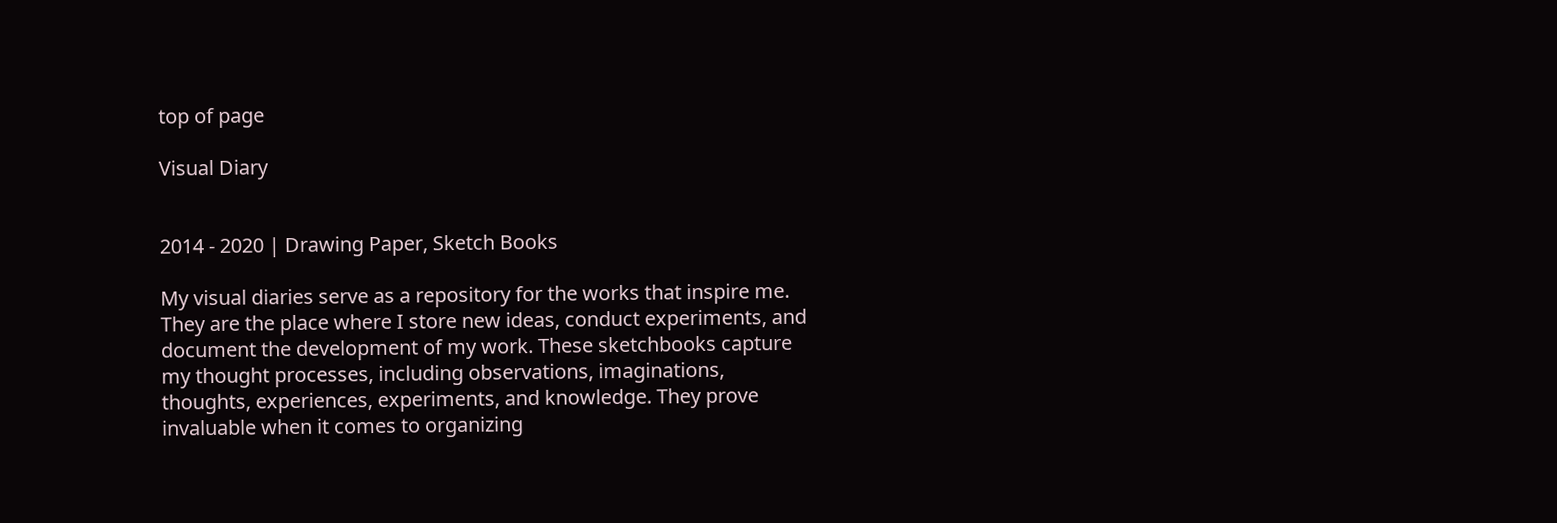top of page

Visual Diary


2014 - 2020 | Drawing Paper, Sketch Books

My visual diaries serve as a repository for the works that inspire me. They are the place where I store new ideas, conduct experiments, and document the development of my work. These sketchbooks capture my thought processes, including observations, imaginations, thoughts, experiences, experiments, and knowledge. They prove invaluable when it comes to organizing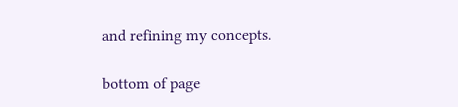and refining my concepts.

bottom of page